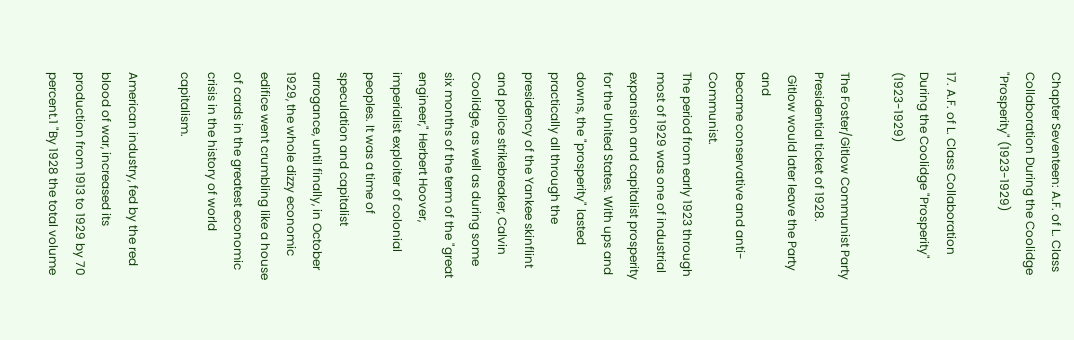Chapter Seventeen: A.F. of L. Class Collaboration During the Coolidge "Prosperity" (1923-1929)

17. A.F. of L. Class Collaboration During the Coolidge "Prosperity" (1923-1929)

The Foster/Gitlow Communist Party
Presidential ticket of 1928.
 Gitlow would later leave the Party and
became conservative and anti-Communist.
The period from early 1923 through most of 1929 was one of industrial expansion and capitalist prosperity for the United States. With ups and downs, the "prosperity" lasted practically all through the presidency of the Yankee skinflint and police strikebreaker, Calvin Coolidge, as well as during some six months of the term of the "great engineer," Herbert Hoover, imperialist exploiter of colonial peoples. It was a time of speculation and capitalist arrogance, until finally, in October 1929, the whole dizzy economic edifice went crumbling like a house of cards in the greatest economic crisis in the history of world capitalism.

American industry, fed by the red blood of war, increased its production from 1913 to 1929 by 70 percent.1 "By 1928 the total volume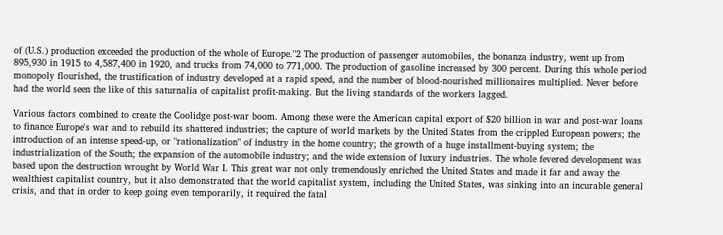of (U.S.) production exceeded the production of the whole of Europe."2 The production of passenger automobiles, the bonanza industry, went up from 895,930 in 1915 to 4,587,400 in 1920, and trucks from 74,000 to 771,000. The production of gasoline increased by 300 percent. During this whole period monopoly flourished, the trustification of industry developed at a rapid speed, and the number of blood-nourished millionaires multiplied. Never before had the world seen the like of this saturnalia of capitalist profit-making. But the living standards of the workers lagged.

Various factors combined to create the Coolidge post-war boom. Among these were the American capital export of $20 billion in war and post-war loans to finance Europe's war and to rebuild its shattered industries; the capture of world markets by the United States from the crippled European powers; the introduction of an intense speed-up, or "rationalization" of industry in the home country; the growth of a huge installment-buying system; the industrialization of the South; the expansion of the automobile industry; and the wide extension of luxury industries. The whole fevered development was based upon the destruction wrought by World War I. This great war not only tremendously enriched the United States and made it far and away the wealthiest capitalist country, but it also demonstrated that the world capitalist system, including the United States, was sinking into an incurable general crisis, and that in order to keep going even temporarily, it required the fatal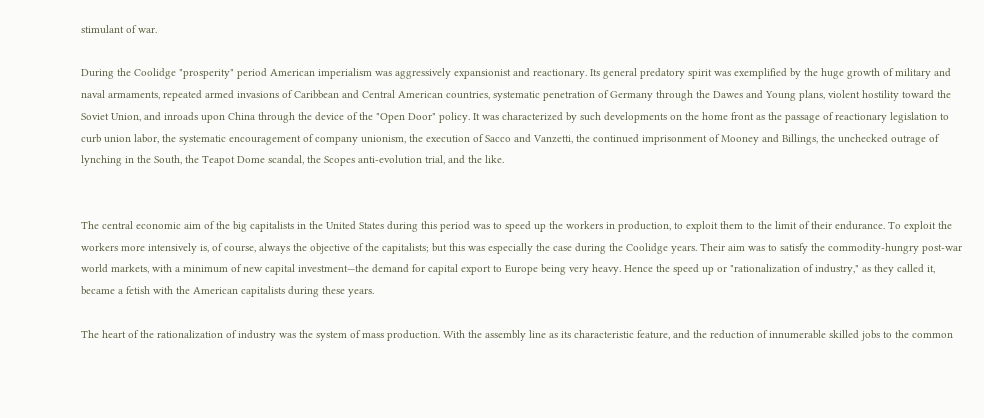stimulant of war.

During the Coolidge "prosperity" period American imperialism was aggressively expansionist and reactionary. Its general predatory spirit was exemplified by the huge growth of military and naval armaments, repeated armed invasions of Caribbean and Central American countries, systematic penetration of Germany through the Dawes and Young plans, violent hostility toward the Soviet Union, and inroads upon China through the device of the "Open Door" policy. It was characterized by such developments on the home front as the passage of reactionary legislation to curb union labor, the systematic encouragement of company unionism, the execution of Sacco and Vanzetti, the continued imprisonment of Mooney and Billings, the unchecked outrage of lynching in the South, the Teapot Dome scandal, the Scopes anti-evolution trial, and the like.


The central economic aim of the big capitalists in the United States during this period was to speed up the workers in production, to exploit them to the limit of their endurance. To exploit the workers more intensively is, of course, always the objective of the capitalists; but this was especially the case during the Coolidge years. Their aim was to satisfy the commodity-hungry post-war world markets, with a minimum of new capital investment—the demand for capital export to Europe being very heavy. Hence the speed up or "rationalization of industry," as they called it, became a fetish with the American capitalists during these years.

The heart of the rationalization of industry was the system of mass production. With the assembly line as its characteristic feature, and the reduction of innumerable skilled jobs to the common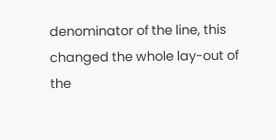denominator of the line, this changed the whole lay-out of the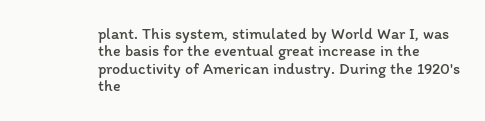plant. This system, stimulated by World War I, was the basis for the eventual great increase in the productivity of American industry. During the 1920's the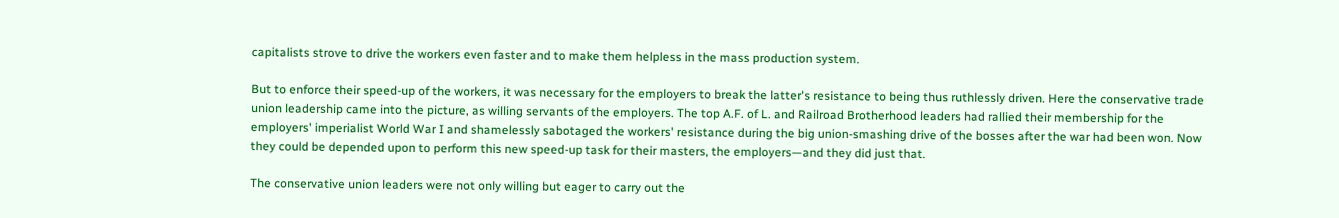capitalists strove to drive the workers even faster and to make them helpless in the mass production system.

But to enforce their speed-up of the workers, it was necessary for the employers to break the latter's resistance to being thus ruthlessly driven. Here the conservative trade union leadership came into the picture, as willing servants of the employers. The top A.F. of L. and Railroad Brotherhood leaders had rallied their membership for the employers' imperialist World War I and shamelessly sabotaged the workers' resistance during the big union-smashing drive of the bosses after the war had been won. Now they could be depended upon to perform this new speed-up task for their masters, the employers—and they did just that.

The conservative union leaders were not only willing but eager to carry out the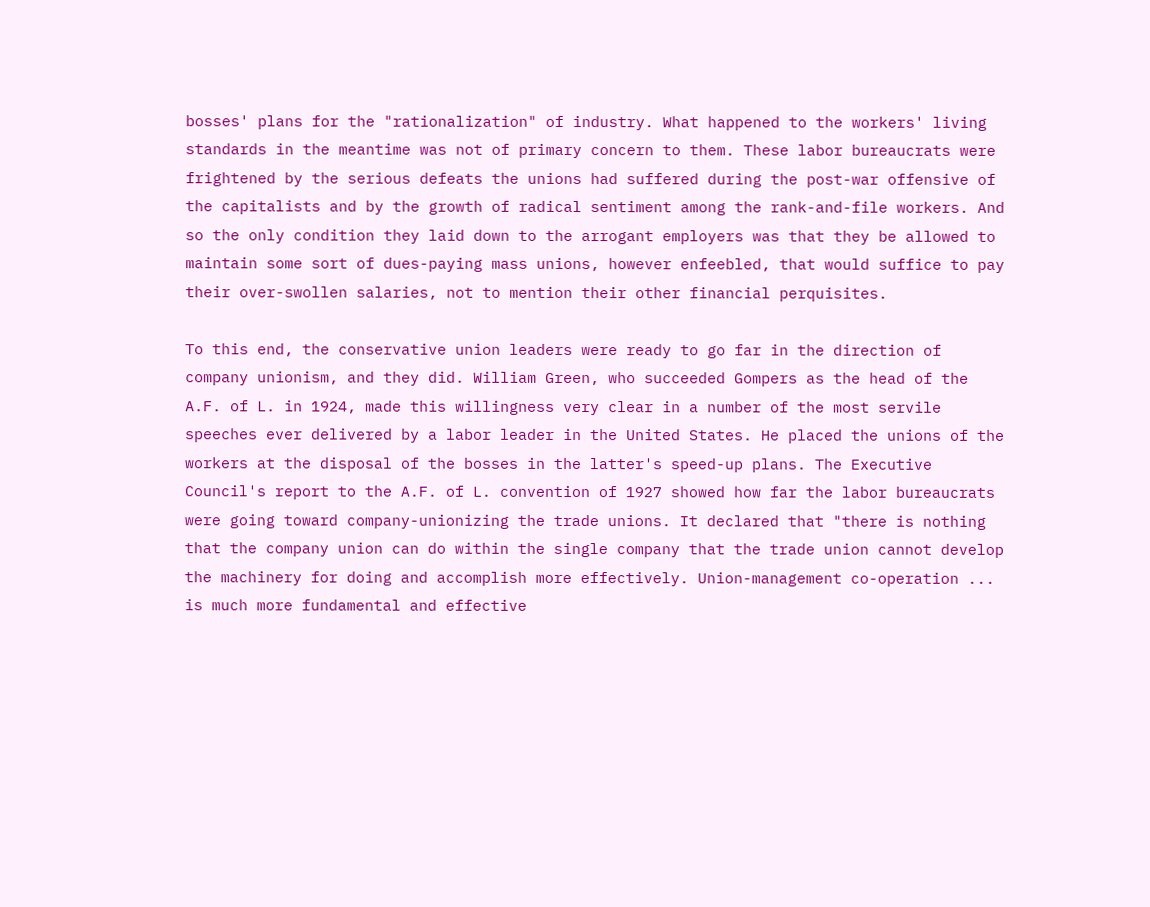bosses' plans for the "rationalization" of industry. What happened to the workers' living standards in the meantime was not of primary concern to them. These labor bureaucrats were frightened by the serious defeats the unions had suffered during the post-war offensive of the capitalists and by the growth of radical sentiment among the rank-and-file workers. And so the only condition they laid down to the arrogant employers was that they be allowed to maintain some sort of dues-paying mass unions, however enfeebled, that would suffice to pay their over-swollen salaries, not to mention their other financial perquisites.

To this end, the conservative union leaders were ready to go far in the direction of company unionism, and they did. William Green, who succeeded Gompers as the head of the A.F. of L. in 1924, made this willingness very clear in a number of the most servile speeches ever delivered by a labor leader in the United States. He placed the unions of the workers at the disposal of the bosses in the latter's speed-up plans. The Executive Council's report to the A.F. of L. convention of 1927 showed how far the labor bureaucrats were going toward company-unionizing the trade unions. It declared that "there is nothing that the company union can do within the single company that the trade union cannot develop the machinery for doing and accomplish more effectively. Union-management co-operation ... is much more fundamental and effective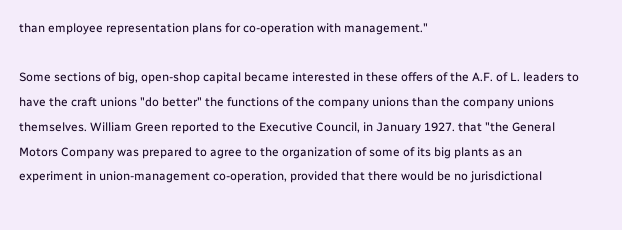than employee representation plans for co-operation with management."

Some sections of big, open-shop capital became interested in these offers of the A.F. of L. leaders to have the craft unions "do better" the functions of the company unions than the company unions themselves. William Green reported to the Executive Council, in January 1927. that "the General Motors Company was prepared to agree to the organization of some of its big plants as an experiment in union-management co-operation, provided that there would be no jurisdictional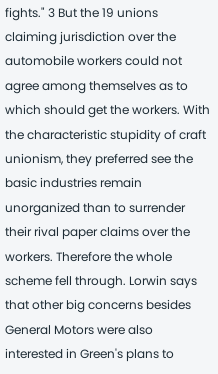fights." 3 But the 19 unions claiming jurisdiction over the automobile workers could not agree among themselves as to which should get the workers. With the characteristic stupidity of craft unionism, they preferred see the basic industries remain unorganized than to surrender their rival paper claims over the workers. Therefore the whole scheme fell through. Lorwin says that other big concerns besides General Motors were also interested in Green's plans to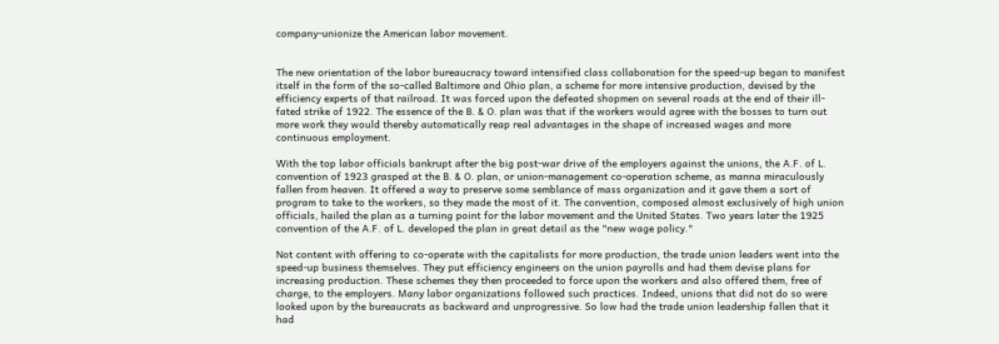company-unionize the American labor movement.


The new orientation of the labor bureaucracy toward intensified class collaboration for the speed-up began to manifest itself in the form of the so-called Baltimore and Ohio plan, a scheme for more intensive production, devised by the efficiency experts of that railroad. It was forced upon the defeated shopmen on several roads at the end of their ill-fated strike of 1922. The essence of the B. & O. plan was that if the workers would agree with the bosses to turn out more work they would thereby automatically reap real advantages in the shape of increased wages and more continuous employment.

With the top labor officials bankrupt after the big post-war drive of the employers against the unions, the A.F. of L. convention of 1923 grasped at the B. & O. plan, or union-management co-operation scheme, as manna miraculously fallen from heaven. It offered a way to preserve some semblance of mass organization and it gave them a sort of program to take to the workers, so they made the most of it. The convention, composed almost exclusively of high union officials, hailed the plan as a turning point for the labor movement and the United States. Two years later the 1925 convention of the A.F. of L. developed the plan in great detail as the "new wage policy."

Not content with offering to co-operate with the capitalists for more production, the trade union leaders went into the speed-up business themselves. They put efficiency engineers on the union payrolls and had them devise plans for increasing production. These schemes they then proceeded to force upon the workers and also offered them, free of charge, to the employers. Many labor organizations followed such practices. Indeed, unions that did not do so were looked upon by the bureaucrats as backward and unprogressive. So low had the trade union leadership fallen that it had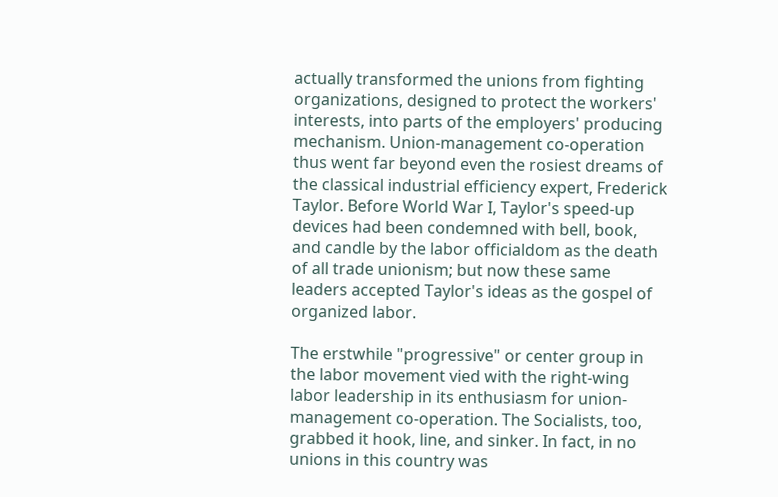actually transformed the unions from fighting organizations, designed to protect the workers' interests, into parts of the employers' producing mechanism. Union-management co-operation thus went far beyond even the rosiest dreams of the classical industrial efficiency expert, Frederick Taylor. Before World War I, Taylor's speed-up devices had been condemned with bell, book, and candle by the labor officialdom as the death of all trade unionism; but now these same leaders accepted Taylor's ideas as the gospel of organized labor.

The erstwhile "progressive" or center group in the labor movement vied with the right-wing labor leadership in its enthusiasm for union-management co-operation. The Socialists, too, grabbed it hook, line, and sinker. In fact, in no unions in this country was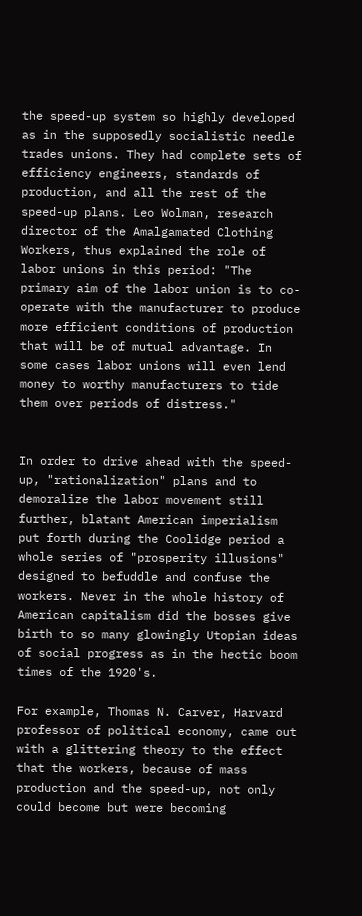the speed-up system so highly developed as in the supposedly socialistic needle trades unions. They had complete sets of efficiency engineers, standards of production, and all the rest of the speed-up plans. Leo Wolman, research director of the Amalgamated Clothing Workers, thus explained the role of labor unions in this period: "The primary aim of the labor union is to co-operate with the manufacturer to produce more efficient conditions of production that will be of mutual advantage. In some cases labor unions will even lend money to worthy manufacturers to tide them over periods of distress."


In order to drive ahead with the speed-up, "rationalization" plans and to demoralize the labor movement still further, blatant American imperialism put forth during the Coolidge period a whole series of "prosperity illusions" designed to befuddle and confuse the workers. Never in the whole history of American capitalism did the bosses give birth to so many glowingly Utopian ideas of social progress as in the hectic boom times of the 1920's.

For example, Thomas N. Carver, Harvard professor of political economy, came out with a glittering theory to the effect that the workers, because of mass production and the speed-up, not only could become but were becoming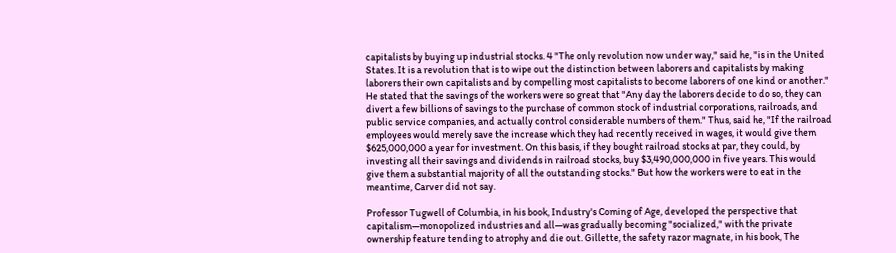capitalists by buying up industrial stocks. 4 "The only revolution now under way," said he, "is in the United States. It is a revolution that is to wipe out the distinction between laborers and capitalists by making laborers their own capitalists and by compelling most capitalists to become laborers of one kind or another." He stated that the savings of the workers were so great that "Any day the laborers decide to do so, they can divert a few billions of savings to the purchase of common stock of industrial corporations, railroads, and public service companies, and actually control considerable numbers of them." Thus, said he, "If the railroad employees would merely save the increase which they had recently received in wages, it would give them $625,000,000 a year for investment. On this basis, if they bought railroad stocks at par, they could, by investing all their savings and dividends in railroad stocks, buy $3,490,000,000 in five years. This would give them a substantial majority of all the outstanding stocks." But how the workers were to eat in the meantime, Carver did not say.

Professor Tugwell of Columbia, in his book, Industry's Coming of Age, developed the perspective that capitalism—monopolized industries and all—was gradually becoming "socialized," with the private ownership feature tending to atrophy and die out. Gillette, the safety razor magnate, in his book, The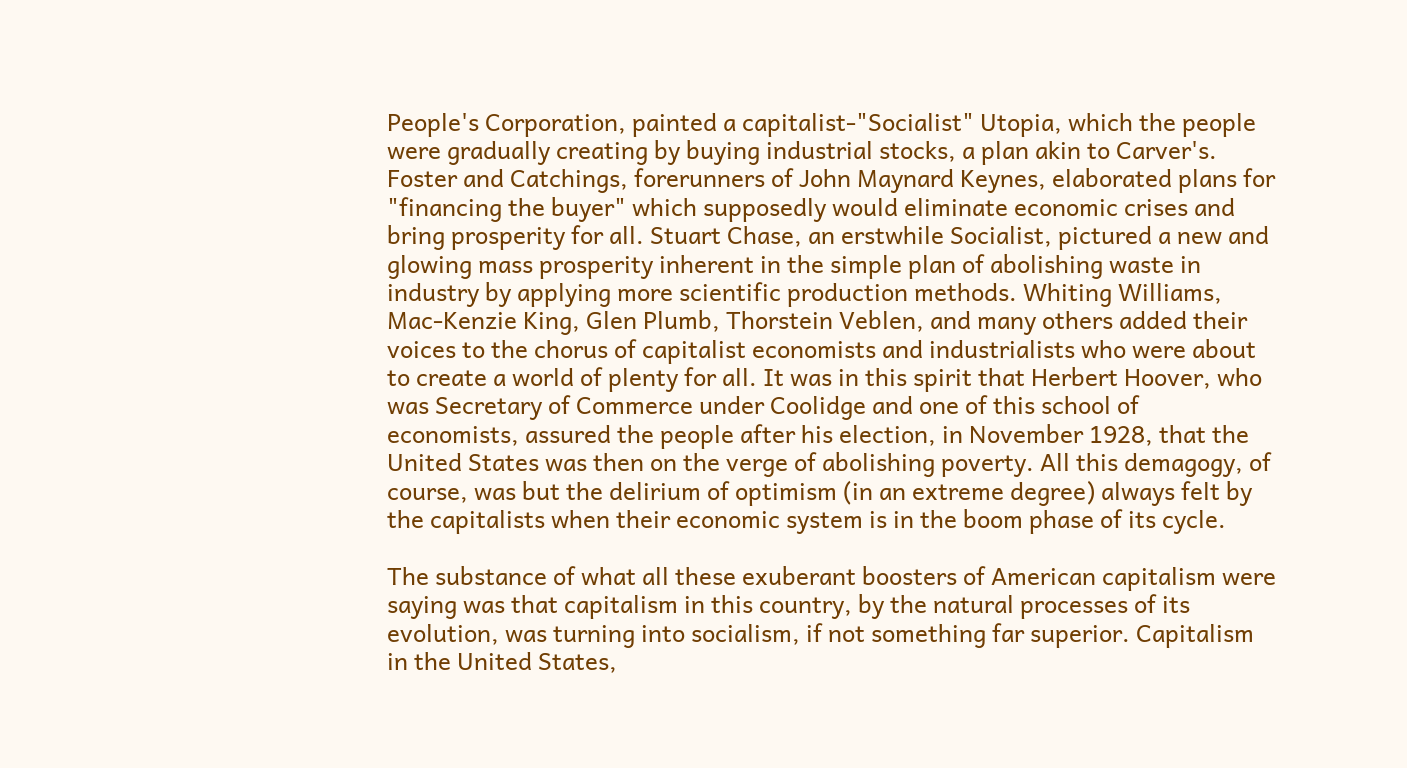People's Corporation, painted a capitalist-"Socialist" Utopia, which the people were gradually creating by buying industrial stocks, a plan akin to Carver's. Foster and Catchings, forerunners of John Maynard Keynes, elaborated plans for "financing the buyer" which supposedly would eliminate economic crises and bring prosperity for all. Stuart Chase, an erstwhile Socialist, pictured a new and glowing mass prosperity inherent in the simple plan of abolishing waste in industry by applying more scientific production methods. Whiting Williams, Mac-Kenzie King, Glen Plumb, Thorstein Veblen, and many others added their voices to the chorus of capitalist economists and industrialists who were about to create a world of plenty for all. It was in this spirit that Herbert Hoover, who was Secretary of Commerce under Coolidge and one of this school of economists, assured the people after his election, in November 1928, that the United States was then on the verge of abolishing poverty. All this demagogy, of course, was but the delirium of optimism (in an extreme degree) always felt by the capitalists when their economic system is in the boom phase of its cycle.

The substance of what all these exuberant boosters of American capitalism were saying was that capitalism in this country, by the natural processes of its evolution, was turning into socialism, if not something far superior. Capitalism in the United States,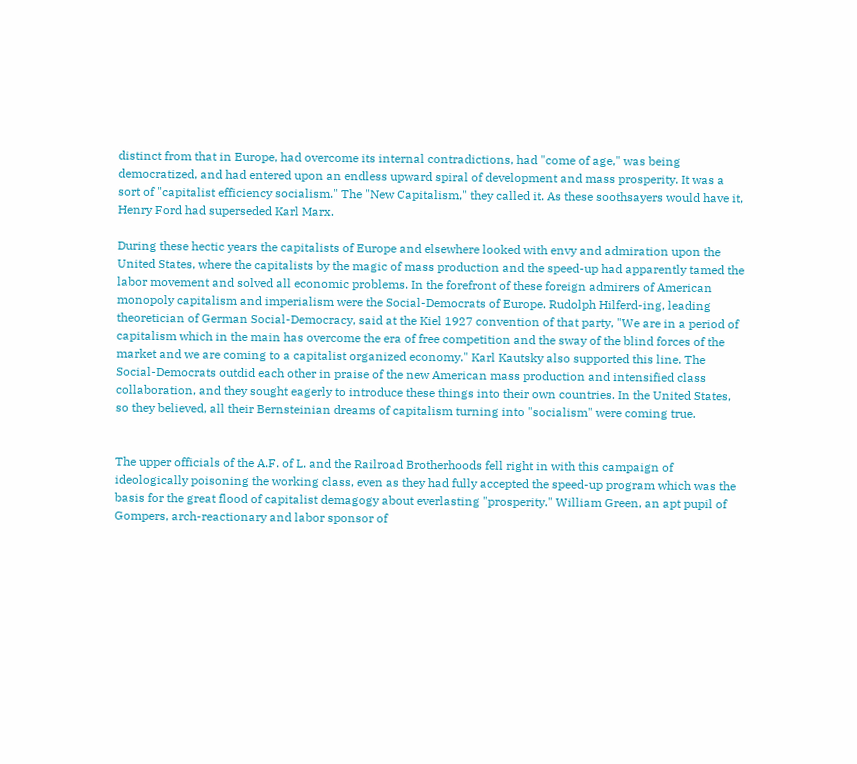distinct from that in Europe, had overcome its internal contradictions, had "come of age," was being democratized, and had entered upon an endless upward spiral of development and mass prosperity. It was a sort of "capitalist efficiency socialism." The "New Capitalism," they called it. As these soothsayers would have it, Henry Ford had superseded Karl Marx.

During these hectic years the capitalists of Europe and elsewhere looked with envy and admiration upon the United States, where the capitalists by the magic of mass production and the speed-up had apparently tamed the labor movement and solved all economic problems. In the forefront of these foreign admirers of American monopoly capitalism and imperialism were the Social-Democrats of Europe. Rudolph Hilferd-ing, leading theoretician of German Social-Democracy, said at the Kiel 1927 convention of that party, "We are in a period of capitalism which in the main has overcome the era of free competition and the sway of the blind forces of the market and we are coming to a capitalist organized economy." Karl Kautsky also supported this line. The Social-Democrats outdid each other in praise of the new American mass production and intensified class collaboration, and they sought eagerly to introduce these things into their own countries. In the United States, so they believed, all their Bernsteinian dreams of capitalism turning into "socialism" were coming true.


The upper officials of the A.F. of L. and the Railroad Brotherhoods fell right in with this campaign of ideologically poisoning the working class, even as they had fully accepted the speed-up program which was the basis for the great flood of capitalist demagogy about everlasting "prosperity." William Green, an apt pupil of Gompers, arch-reactionary and labor sponsor of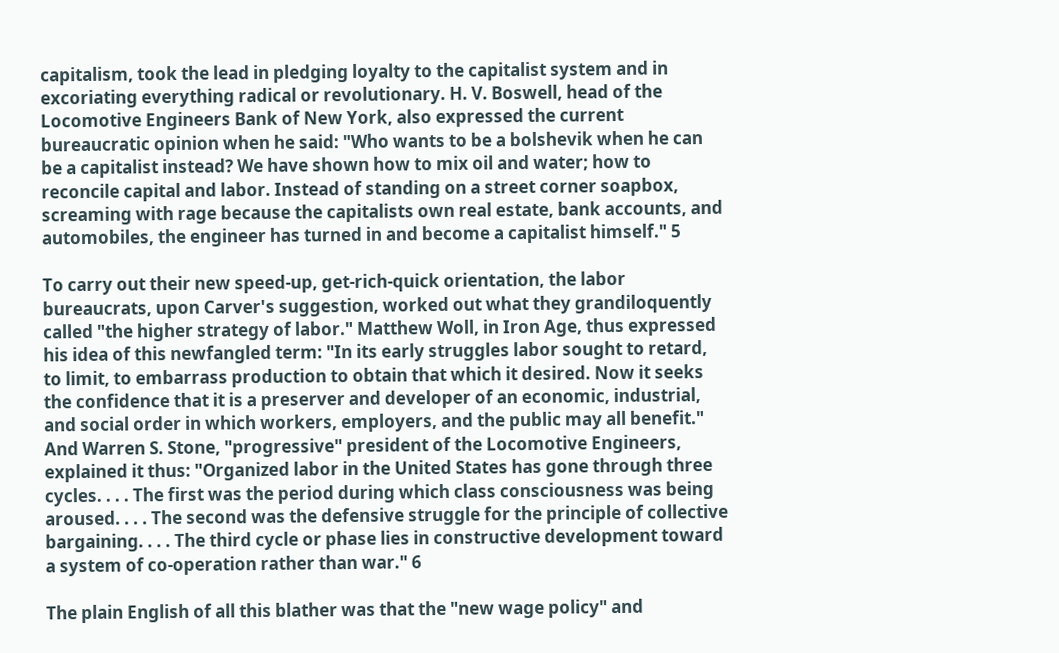capitalism, took the lead in pledging loyalty to the capitalist system and in excoriating everything radical or revolutionary. H. V. Boswell, head of the Locomotive Engineers Bank of New York, also expressed the current bureaucratic opinion when he said: "Who wants to be a bolshevik when he can be a capitalist instead? We have shown how to mix oil and water; how to reconcile capital and labor. Instead of standing on a street corner soapbox, screaming with rage because the capitalists own real estate, bank accounts, and automobiles, the engineer has turned in and become a capitalist himself." 5

To carry out their new speed-up, get-rich-quick orientation, the labor bureaucrats, upon Carver's suggestion, worked out what they grandiloquently called "the higher strategy of labor." Matthew Woll, in Iron Age, thus expressed his idea of this newfangled term: "In its early struggles labor sought to retard, to limit, to embarrass production to obtain that which it desired. Now it seeks the confidence that it is a preserver and developer of an economic, industrial, and social order in which workers, employers, and the public may all benefit." And Warren S. Stone, "progressive" president of the Locomotive Engineers, explained it thus: "Organized labor in the United States has gone through three cycles. . . . The first was the period during which class consciousness was being aroused. . . . The second was the defensive struggle for the principle of collective bargaining. . . . The third cycle or phase lies in constructive development toward a system of co-operation rather than war." 6

The plain English of all this blather was that the "new wage policy" and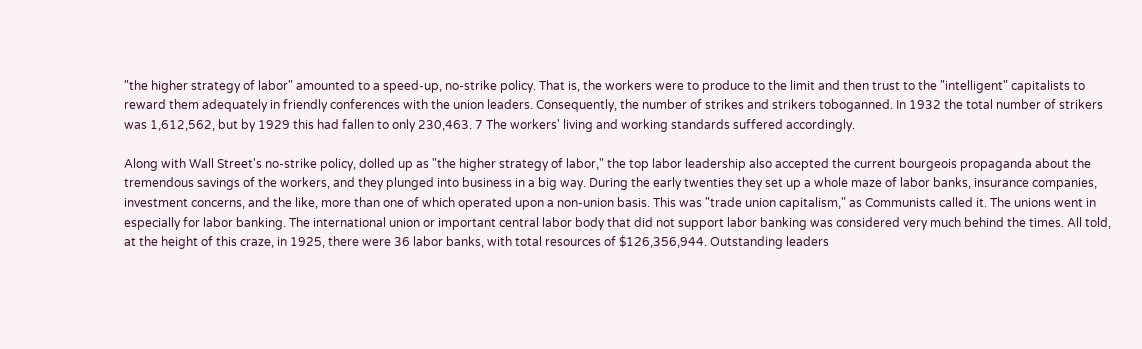"the higher strategy of labor" amounted to a speed-up, no-strike policy. That is, the workers were to produce to the limit and then trust to the "intelligent" capitalists to reward them adequately in friendly conferences with the union leaders. Consequently, the number of strikes and strikers toboganned. In 1932 the total number of strikers was 1,612,562, but by 1929 this had fallen to only 230,463. 7 The workers' living and working standards suffered accordingly.

Along with Wall Street's no-strike policy, dolled up as "the higher strategy of labor," the top labor leadership also accepted the current bourgeois propaganda about the tremendous savings of the workers, and they plunged into business in a big way. During the early twenties they set up a whole maze of labor banks, insurance companies, investment concerns, and the like, more than one of which operated upon a non-union basis. This was "trade union capitalism," as Communists called it. The unions went in especially for labor banking. The international union or important central labor body that did not support labor banking was considered very much behind the times. All told, at the height of this craze, in 1925, there were 36 labor banks, with total resources of $126,356,944. Outstanding leaders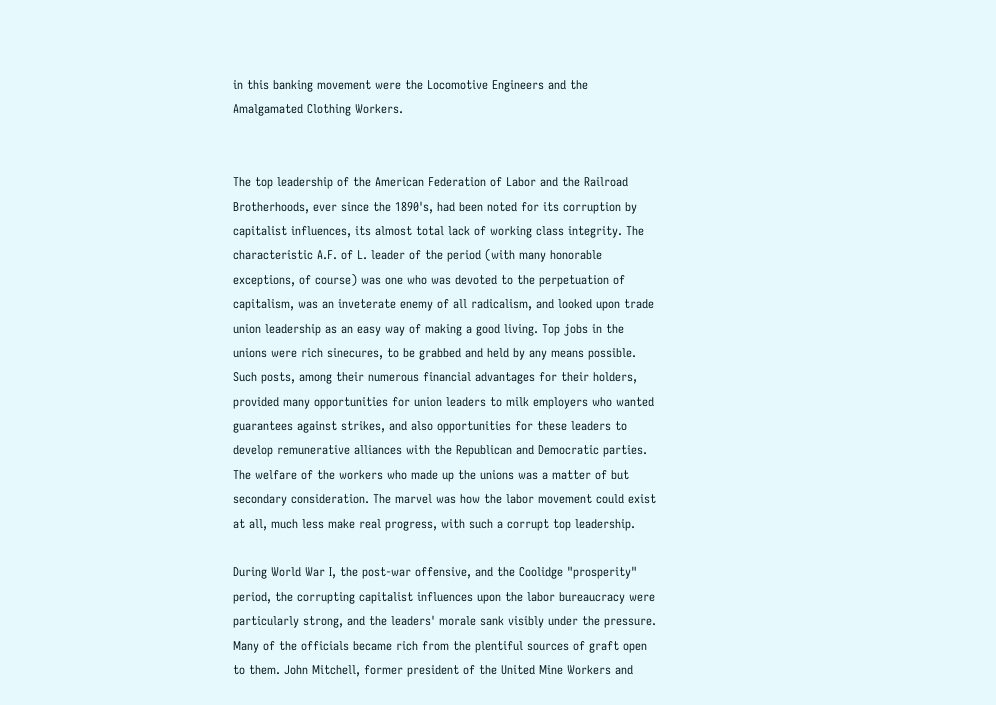in this banking movement were the Locomotive Engineers and the Amalgamated Clothing Workers.


The top leadership of the American Federation of Labor and the Railroad Brotherhoods, ever since the 1890's, had been noted for its corruption by capitalist influences, its almost total lack of working class integrity. The characteristic A.F. of L. leader of the period (with many honorable exceptions, of course) was one who was devoted to the perpetuation of capitalism, was an inveterate enemy of all radicalism, and looked upon trade union leadership as an easy way of making a good living. Top jobs in the unions were rich sinecures, to be grabbed and held by any means possible. Such posts, among their numerous financial advantages for their holders, provided many opportunities for union leaders to milk employers who wanted guarantees against strikes, and also opportunities for these leaders to develop remunerative alliances with the Republican and Democratic parties. The welfare of the workers who made up the unions was a matter of but secondary consideration. The marvel was how the labor movement could exist at all, much less make real progress, with such a corrupt top leadership.

During World War I, the post-war offensive, and the Coolidge "prosperity" period, the corrupting capitalist influences upon the labor bureaucracy were particularly strong, and the leaders' morale sank visibly under the pressure. Many of the officials became rich from the plentiful sources of graft open to them. John Mitchell, former president of the United Mine Workers and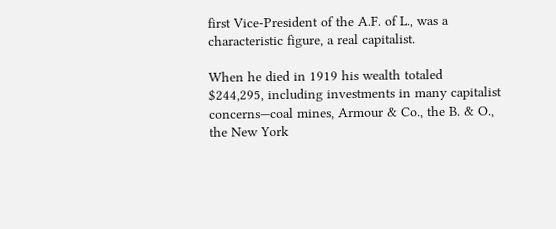first Vice-President of the A.F. of L., was a characteristic figure, a real capitalist.

When he died in 1919 his wealth totaled $244,295, including investments in many capitalist concerns—coal mines, Armour & Co., the B. & O., the New York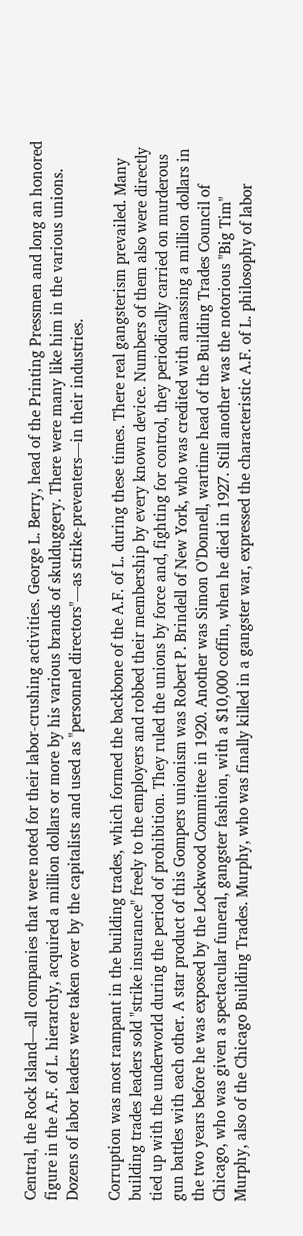Central, the Rock Island—all companies that were noted for their labor-crushing activities. George L. Berry, head of the Printing Pressmen and long an honored figure in the A.F. of L. hierarchy, acquired a million dollars or more by his various brands of skulduggery. There were many like him in the various unions. Dozens of labor leaders were taken over by the capitalists and used as "personnel directors"—as strike-preventers—in their industries.

Corruption was most rampant in the building trades, which formed the backbone of the A.F. of L. during these times. There real gangsterism prevailed. Many building trades leaders sold "strike insurance" freely to the employers and robbed their membership by every known device. Numbers of them also were directly tied up with the underworld during the period of prohibition. They ruled the unions by force and, fighting for control, they periodically carried on murderous gun battles with each other. A star product of this Gompers unionism was Robert P. Brindell of New York, who was credited with amassing a million dollars in the two years before he was exposed by the Lockwood Committee in 1920. Another was Simon O'Donnell, wartime head of the Building Trades Council of Chicago, who was given a spectacular funeral, gangster fashion, with a $10,000 coffin, when he died in 1927. Still another was the notorious "Big Tim" Murphy, also of the Chicago Building Trades. Murphy, who was finally killed in a gangster war, expressed the characteristic A.F. of L. philosophy of labor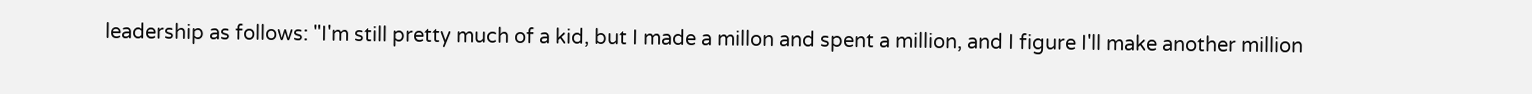leadership as follows: "I'm still pretty much of a kid, but I made a millon and spent a million, and I figure I'll make another million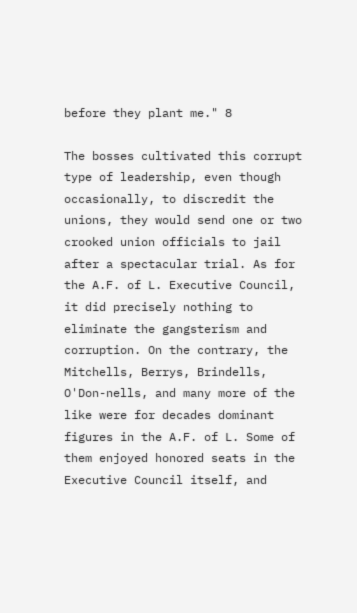before they plant me." 8

The bosses cultivated this corrupt type of leadership, even though occasionally, to discredit the unions, they would send one or two crooked union officials to jail after a spectacular trial. As for the A.F. of L. Executive Council, it did precisely nothing to eliminate the gangsterism and corruption. On the contrary, the Mitchells, Berrys, Brindells, O'Don-nells, and many more of the like were for decades dominant figures in the A.F. of L. Some of them enjoyed honored seats in the Executive Council itself, and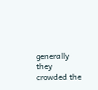generally they crowded the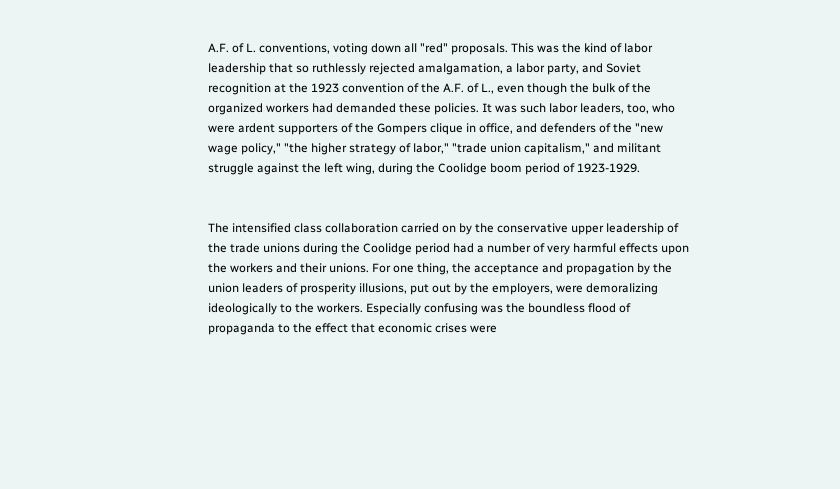A.F. of L. conventions, voting down all "red" proposals. This was the kind of labor leadership that so ruthlessly rejected amalgamation, a labor party, and Soviet recognition at the 1923 convention of the A.F. of L., even though the bulk of the organized workers had demanded these policies. It was such labor leaders, too, who were ardent supporters of the Gompers clique in office, and defenders of the "new wage policy," "the higher strategy of labor," "trade union capitalism," and militant struggle against the left wing, during the Coolidge boom period of 1923-1929.


The intensified class collaboration carried on by the conservative upper leadership of the trade unions during the Coolidge period had a number of very harmful effects upon the workers and their unions. For one thing, the acceptance and propagation by the union leaders of prosperity illusions, put out by the employers, were demoralizing ideologically to the workers. Especially confusing was the boundless flood of propaganda to the effect that economic crises were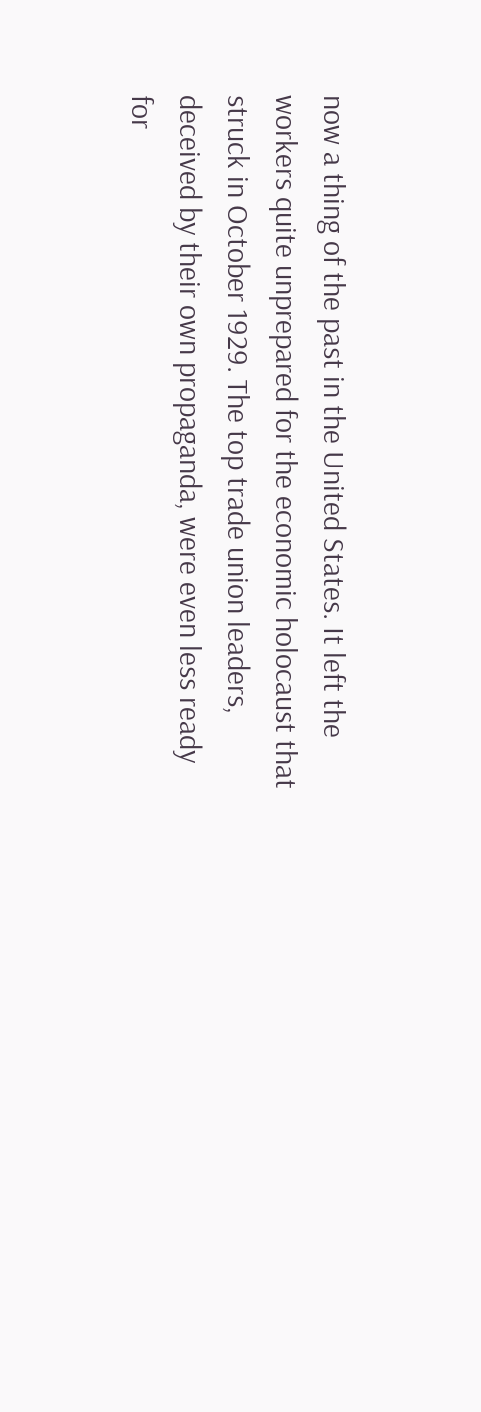now a thing of the past in the United States. It left the workers quite unprepared for the economic holocaust that struck in October 1929. The top trade union leaders, deceived by their own propaganda, were even less ready for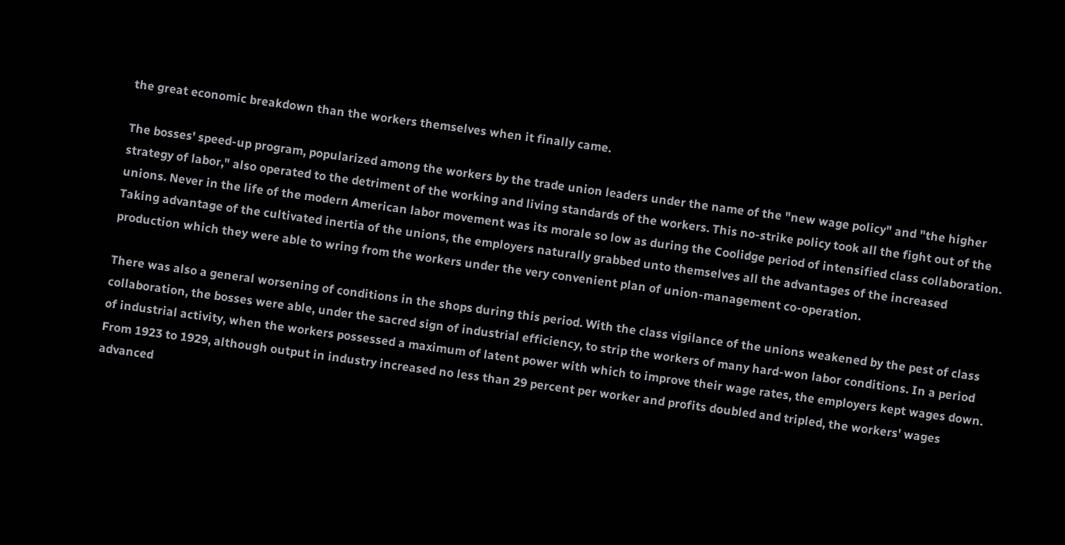the great economic breakdown than the workers themselves when it finally came.

The bosses' speed-up program, popularized among the workers by the trade union leaders under the name of the "new wage policy" and "the higher strategy of labor," also operated to the detriment of the working and living standards of the workers. This no-strike policy took all the fight out of the unions. Never in the life of the modern American labor movement was its morale so low as during the Coolidge period of intensified class collaboration. Taking advantage of the cultivated inertia of the unions, the employers naturally grabbed unto themselves all the advantages of the increased production which they were able to wring from the workers under the very convenient plan of union-management co-operation.

There was also a general worsening of conditions in the shops during this period. With the class vigilance of the unions weakened by the pest of class collaboration, the bosses were able, under the sacred sign of industrial efficiency, to strip the workers of many hard-won labor conditions. In a period of industrial activity, when the workers possessed a maximum of latent power with which to improve their wage rates, the employers kept wages down. From 1923 to 1929, although output in industry increased no less than 29 percent per worker and profits doubled and tripled, the workers' wages advanced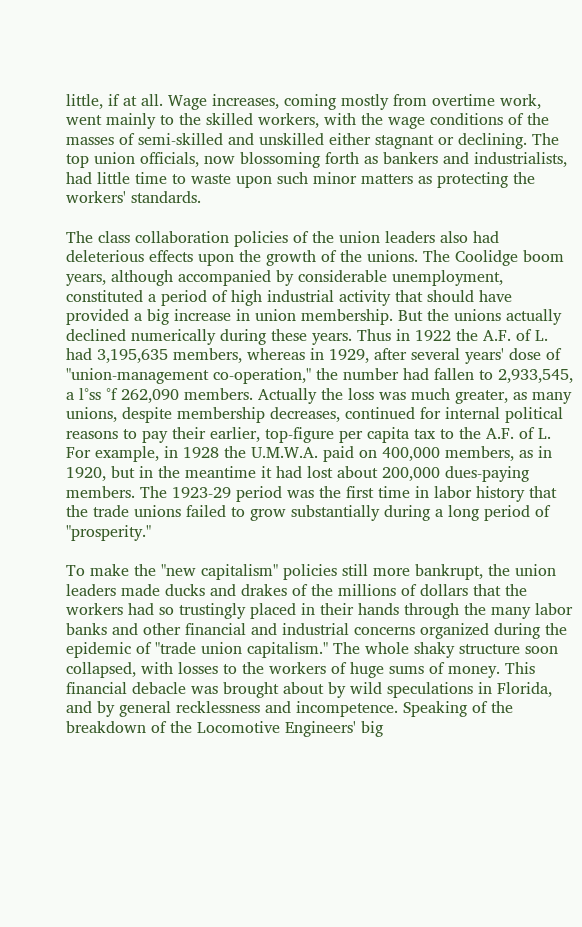little, if at all. Wage increases, coming mostly from overtime work, went mainly to the skilled workers, with the wage conditions of the masses of semi-skilled and unskilled either stagnant or declining. The top union officials, now blossoming forth as bankers and industrialists, had little time to waste upon such minor matters as protecting the workers' standards.

The class collaboration policies of the union leaders also had deleterious effects upon the growth of the unions. The Coolidge boom years, although accompanied by considerable unemployment, constituted a period of high industrial activity that should have provided a big increase in union membership. But the unions actually declined numerically during these years. Thus in 1922 the A.F. of L. had 3,195,635 members, whereas in 1929, after several years' dose of "union-management co-operation," the number had fallen to 2,933,545, a l°ss °f 262,090 members. Actually the loss was much greater, as many unions, despite membership decreases, continued for internal political reasons to pay their earlier, top-figure per capita tax to the A.F. of L. For example, in 1928 the U.M.W.A. paid on 400,000 members, as in 1920, but in the meantime it had lost about 200,000 dues-paying members. The 1923-29 period was the first time in labor history that the trade unions failed to grow substantially during a long period of "prosperity."

To make the "new capitalism" policies still more bankrupt, the union leaders made ducks and drakes of the millions of dollars that the workers had so trustingly placed in their hands through the many labor banks and other financial and industrial concerns organized during the epidemic of "trade union capitalism." The whole shaky structure soon collapsed, with losses to the workers of huge sums of money. This financial debacle was brought about by wild speculations in Florida, and by general recklessness and incompetence. Speaking of the breakdown of the Locomotive Engineers' big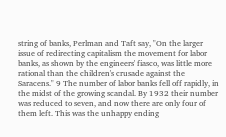string of banks, Perlman and Taft say, "On the larger issue of redirecting capitalism the movement for labor banks, as shown by the engineers' fiasco, was little more rational than the children's crusade against the Saracens." 9 The number of labor banks fell off rapidly, in the midst of the growing scandal. By 1932 their number was reduced to seven, and now there are only four of them left. This was the unhappy ending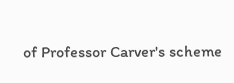of Professor Carver's scheme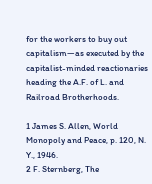for the workers to buy out capitalism—as executed by the capitalist-minded reactionaries heading the A.F. of L. and Railroad Brotherhoods.

1 James S. Allen, World Monopoly and Peace, p. 120, N. Y., 1946.
2 F. Sternberg, The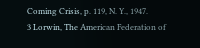Coming Crisis, p. 119, N. Y., 1947.
3 Lorwin, The American Federation of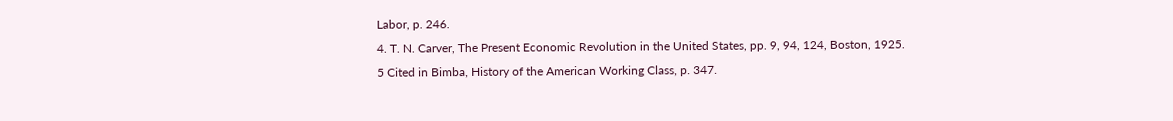Labor, p. 246.
4. T. N. Carver, The Present Economic Revolution in the United States, pp. 9, 94, 124, Boston, 1925.
5 Cited in Bimba, History of the American Working Class, p. 347.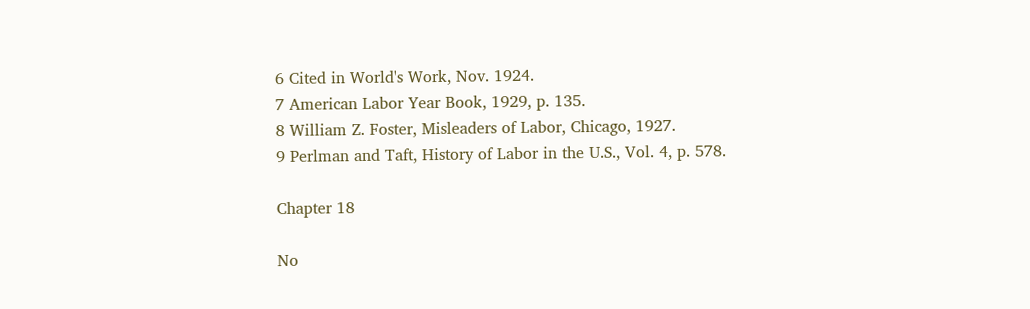6 Cited in World's Work, Nov. 1924.
7 American Labor Year Book, 1929, p. 135.
8 William Z. Foster, Misleaders of Labor, Chicago, 1927.
9 Perlman and Taft, History of Labor in the U.S., Vol. 4, p. 578.

Chapter 18

No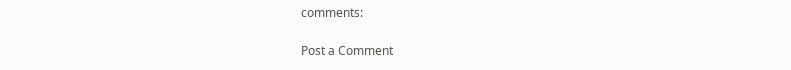comments:

Post a Comment